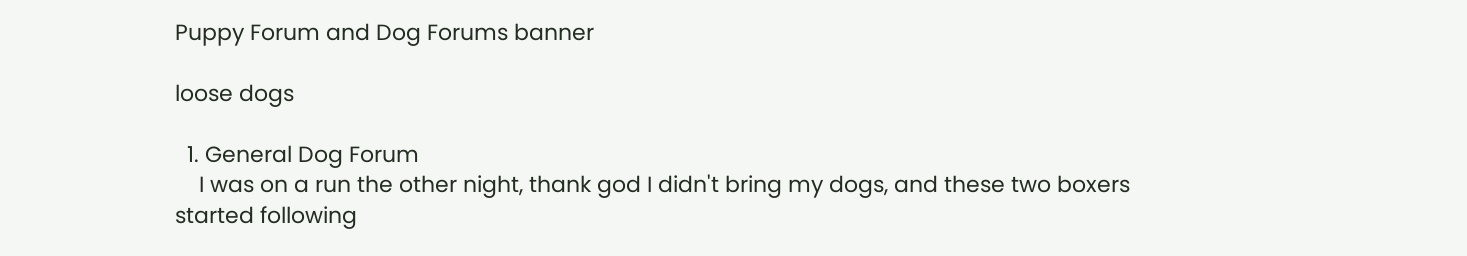Puppy Forum and Dog Forums banner

loose dogs

  1. General Dog Forum
    I was on a run the other night, thank god I didn't bring my dogs, and these two boxers started following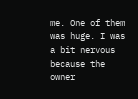me. One of them was huge. I was a bit nervous because the owner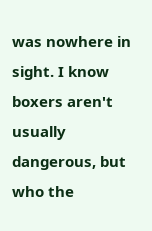was nowhere in sight. I know boxers aren't usually dangerous, but who the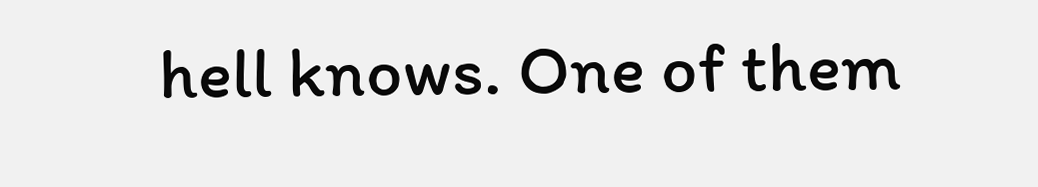hell knows. One of them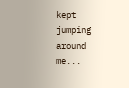kept jumping around me...